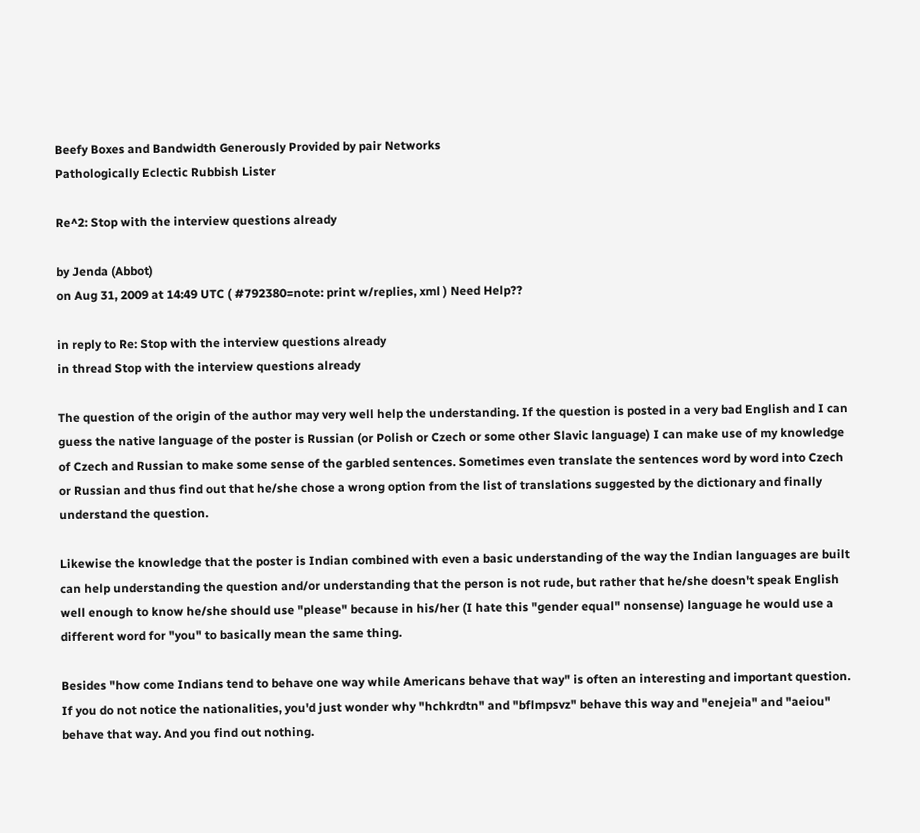Beefy Boxes and Bandwidth Generously Provided by pair Networks
Pathologically Eclectic Rubbish Lister

Re^2: Stop with the interview questions already

by Jenda (Abbot)
on Aug 31, 2009 at 14:49 UTC ( #792380=note: print w/replies, xml ) Need Help??

in reply to Re: Stop with the interview questions already
in thread Stop with the interview questions already

The question of the origin of the author may very well help the understanding. If the question is posted in a very bad English and I can guess the native language of the poster is Russian (or Polish or Czech or some other Slavic language) I can make use of my knowledge of Czech and Russian to make some sense of the garbled sentences. Sometimes even translate the sentences word by word into Czech or Russian and thus find out that he/she chose a wrong option from the list of translations suggested by the dictionary and finally understand the question.

Likewise the knowledge that the poster is Indian combined with even a basic understanding of the way the Indian languages are built can help understanding the question and/or understanding that the person is not rude, but rather that he/she doesn't speak English well enough to know he/she should use "please" because in his/her (I hate this "gender equal" nonsense) language he would use a different word for "you" to basically mean the same thing.

Besides "how come Indians tend to behave one way while Americans behave that way" is often an interesting and important question. If you do not notice the nationalities, you'd just wonder why "hchkrdtn" and "bflmpsvz" behave this way and "enejeia" and "aeiou" behave that way. And you find out nothing.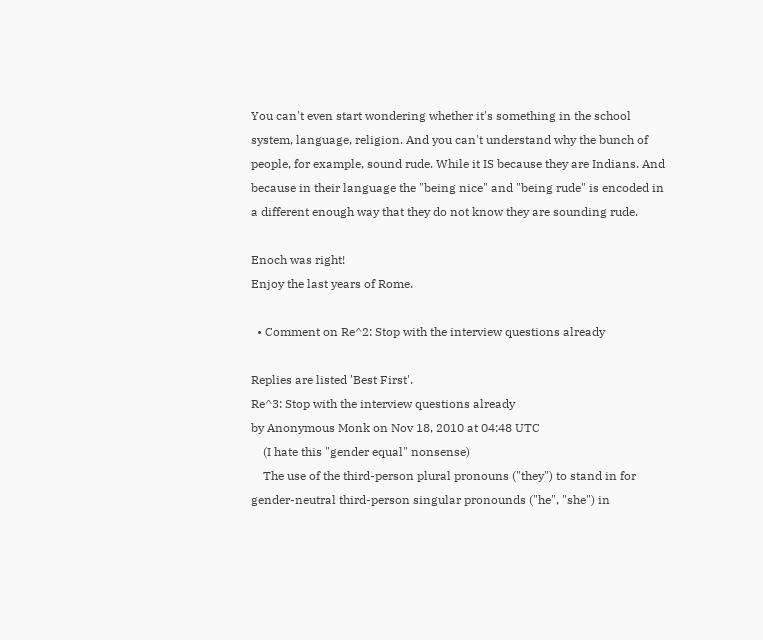You can't even start wondering whether it's something in the school system, language, religion. And you can't understand why the bunch of people, for example, sound rude. While it IS because they are Indians. And because in their language the "being nice" and "being rude" is encoded in a different enough way that they do not know they are sounding rude.

Enoch was right!
Enjoy the last years of Rome.

  • Comment on Re^2: Stop with the interview questions already

Replies are listed 'Best First'.
Re^3: Stop with the interview questions already
by Anonymous Monk on Nov 18, 2010 at 04:48 UTC
    (I hate this "gender equal" nonsense)
    The use of the third-person plural pronouns ("they") to stand in for gender-neutral third-person singular pronounds ("he", "she") in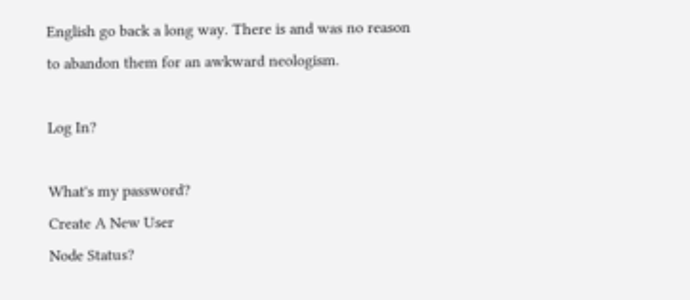English go back a long way. There is and was no reason to abandon them for an awkward neologism.

Log In?

What's my password?
Create A New User
Node Status?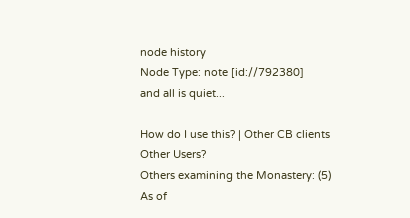node history
Node Type: note [id://792380]
and all is quiet...

How do I use this? | Other CB clients
Other Users?
Others examining the Monastery: (5)
As of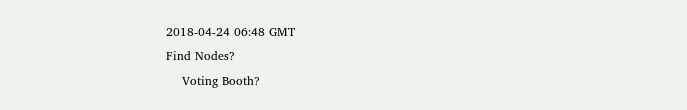2018-04-24 06:48 GMT
Find Nodes?
    Voting Booth?